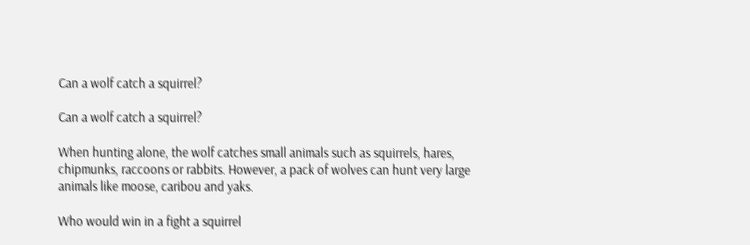Can a wolf catch a squirrel?

Can a wolf catch a squirrel?

When hunting alone, the wolf catches small animals such as squirrels, hares, chipmunks, raccoons or rabbits. However, a pack of wolves can hunt very large animals like moose, caribou and yaks.

Who would win in a fight a squirrel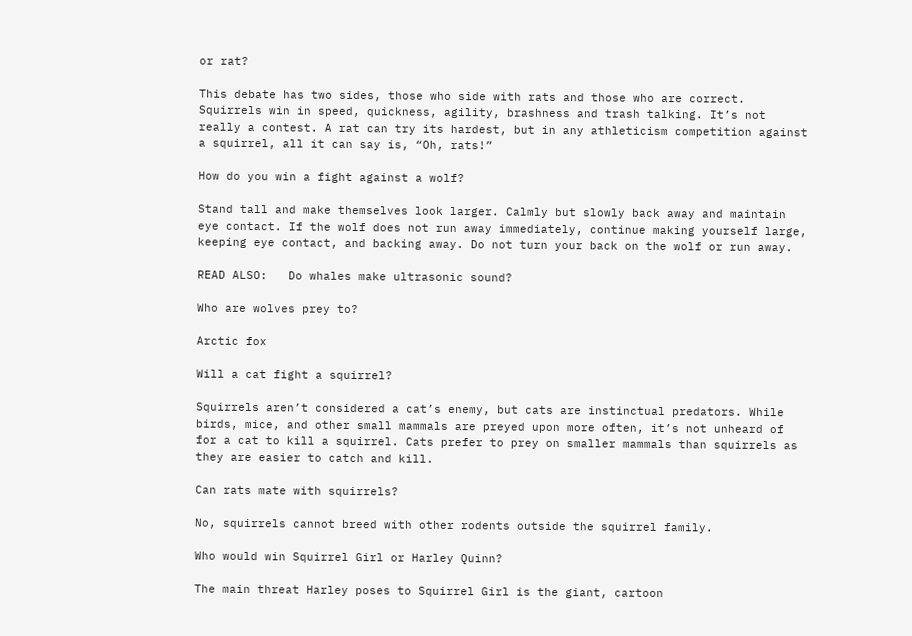or rat?

This debate has two sides, those who side with rats and those who are correct. Squirrels win in speed, quickness, agility, brashness and trash talking. It’s not really a contest. A rat can try its hardest, but in any athleticism competition against a squirrel, all it can say is, “Oh, rats!”

How do you win a fight against a wolf?

Stand tall and make themselves look larger. Calmly but slowly back away and maintain eye contact. If the wolf does not run away immediately, continue making yourself large, keeping eye contact, and backing away. Do not turn your back on the wolf or run away.

READ ALSO:   Do whales make ultrasonic sound?

Who are wolves prey to?

Arctic fox

Will a cat fight a squirrel?

Squirrels aren’t considered a cat’s enemy, but cats are instinctual predators. While birds, mice, and other small mammals are preyed upon more often, it’s not unheard of for a cat to kill a squirrel. Cats prefer to prey on smaller mammals than squirrels as they are easier to catch and kill.

Can rats mate with squirrels?

No, squirrels cannot breed with other rodents outside the squirrel family.

Who would win Squirrel Girl or Harley Quinn?

The main threat Harley poses to Squirrel Girl is the giant, cartoon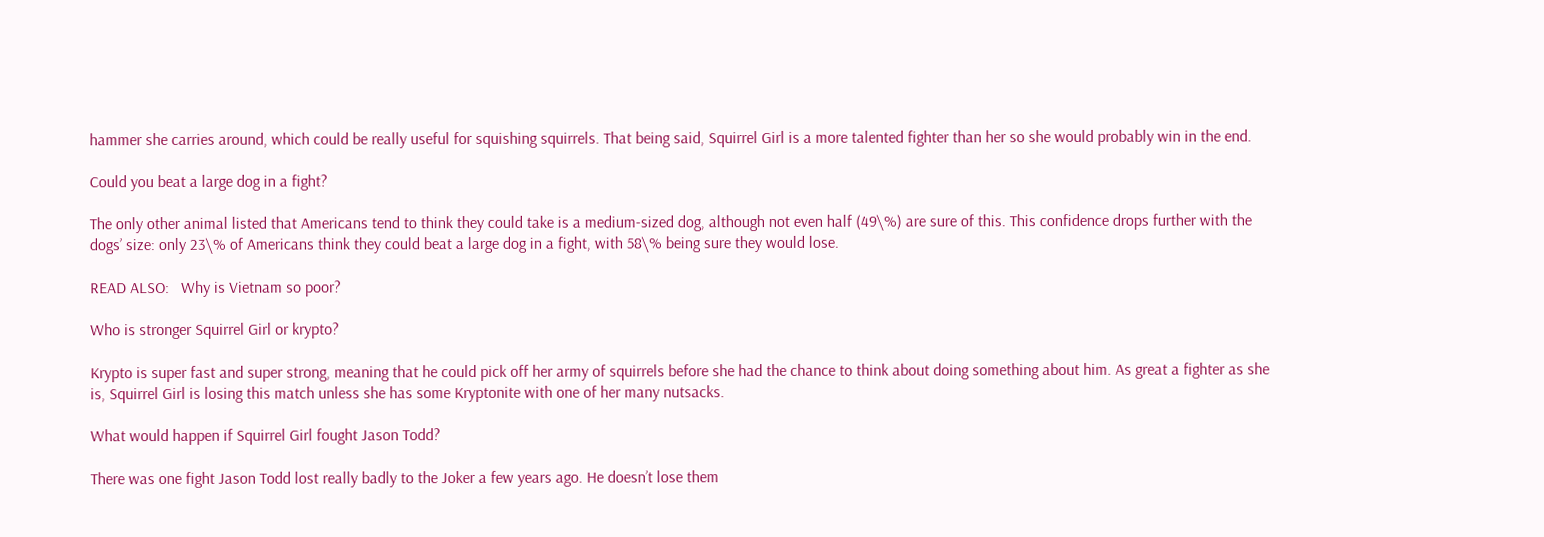hammer she carries around, which could be really useful for squishing squirrels. That being said, Squirrel Girl is a more talented fighter than her so she would probably win in the end.

Could you beat a large dog in a fight?

The only other animal listed that Americans tend to think they could take is a medium-sized dog, although not even half (49\%) are sure of this. This confidence drops further with the dogs’ size: only 23\% of Americans think they could beat a large dog in a fight, with 58\% being sure they would lose.

READ ALSO:   Why is Vietnam so poor?

Who is stronger Squirrel Girl or krypto?

Krypto is super fast and super strong, meaning that he could pick off her army of squirrels before she had the chance to think about doing something about him. As great a fighter as she is, Squirrel Girl is losing this match unless she has some Kryptonite with one of her many nutsacks.

What would happen if Squirrel Girl fought Jason Todd?

There was one fight Jason Todd lost really badly to the Joker a few years ago. He doesn’t lose them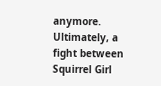anymore. Ultimately, a fight between Squirrel Girl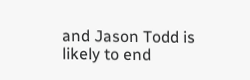and Jason Todd is likely to end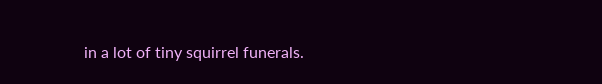in a lot of tiny squirrel funerals.